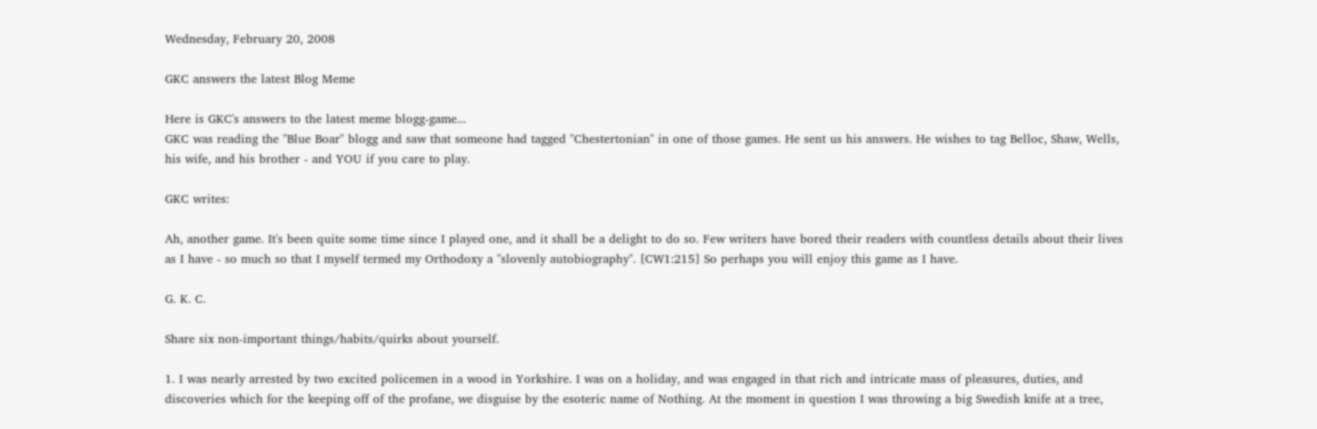Wednesday, February 20, 2008

GKC answers the latest Blog Meme

Here is GKC's answers to the latest meme blogg-game...
GKC was reading the "Blue Boar" blogg and saw that someone had tagged "Chestertonian" in one of those games. He sent us his answers. He wishes to tag Belloc, Shaw, Wells, his wife, and his brother - and YOU if you care to play.

GKC writes:

Ah, another game. It's been quite some time since I played one, and it shall be a delight to do so. Few writers have bored their readers with countless details about their lives as I have - so much so that I myself termed my Orthodoxy a "slovenly autobiography". [CW1:215] So perhaps you will enjoy this game as I have.

G. K. C.

Share six non-important things/habits/quirks about yourself.

1. I was nearly arrested by two excited policemen in a wood in Yorkshire. I was on a holiday, and was engaged in that rich and intricate mass of pleasures, duties, and discoveries which for the keeping off of the profane, we disguise by the esoteric name of Nothing. At the moment in question I was throwing a big Swedish knife at a tree,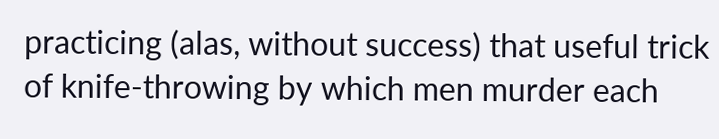practicing (alas, without success) that useful trick of knife-throwing by which men murder each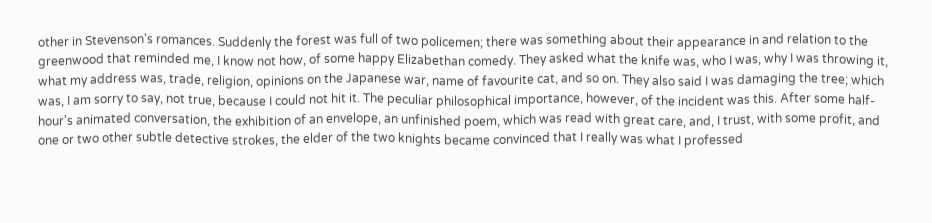other in Stevenson's romances. Suddenly the forest was full of two policemen; there was something about their appearance in and relation to the greenwood that reminded me, I know not how, of some happy Elizabethan comedy. They asked what the knife was, who I was, why I was throwing it, what my address was, trade, religion, opinions on the Japanese war, name of favourite cat, and so on. They also said I was damaging the tree; which was, I am sorry to say, not true, because I could not hit it. The peculiar philosophical importance, however, of the incident was this. After some half-hour's animated conversation, the exhibition of an envelope, an unfinished poem, which was read with great care, and, I trust, with some profit, and one or two other subtle detective strokes, the elder of the two knights became convinced that I really was what I professed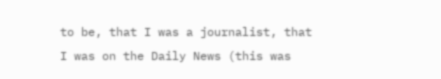to be, that I was a journalist, that I was on the Daily News (this was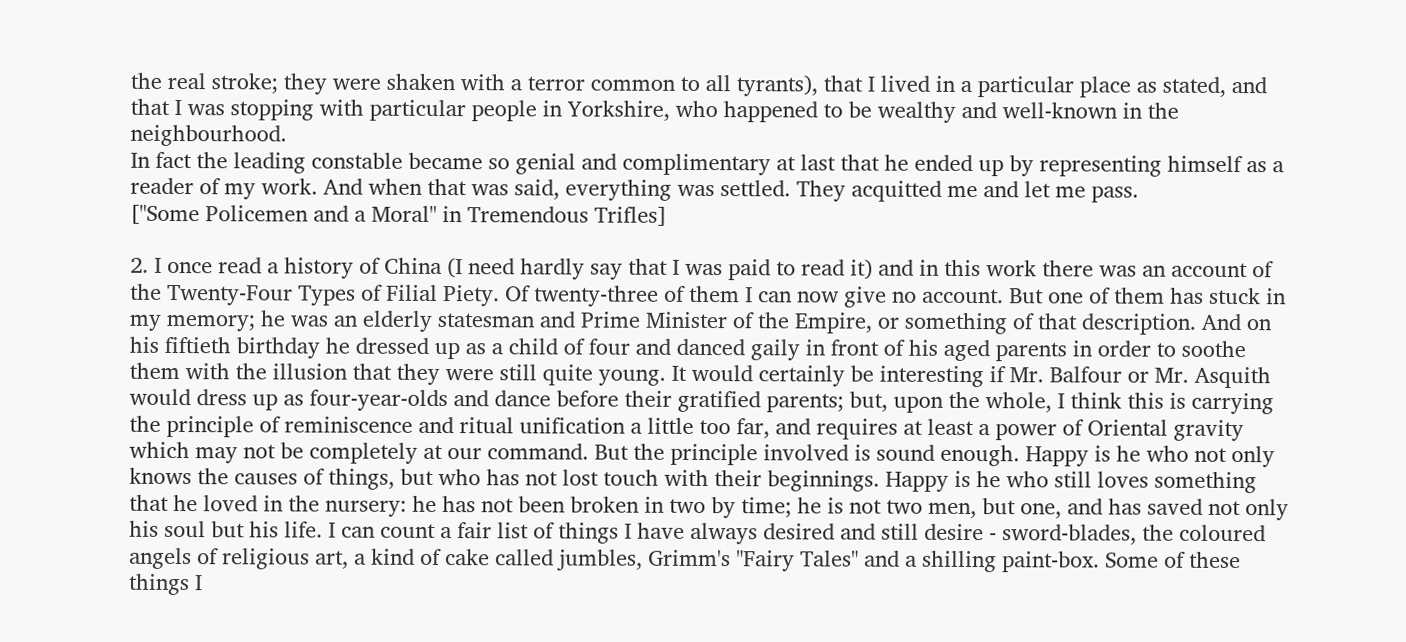the real stroke; they were shaken with a terror common to all tyrants), that I lived in a particular place as stated, and that I was stopping with particular people in Yorkshire, who happened to be wealthy and well-known in the neighbourhood.
In fact the leading constable became so genial and complimentary at last that he ended up by representing himself as a reader of my work. And when that was said, everything was settled. They acquitted me and let me pass.
["Some Policemen and a Moral" in Tremendous Trifles]

2. I once read a history of China (I need hardly say that I was paid to read it) and in this work there was an account of the Twenty-Four Types of Filial Piety. Of twenty-three of them I can now give no account. But one of them has stuck in my memory; he was an elderly statesman and Prime Minister of the Empire, or something of that description. And on his fiftieth birthday he dressed up as a child of four and danced gaily in front of his aged parents in order to soothe them with the illusion that they were still quite young. It would certainly be interesting if Mr. Balfour or Mr. Asquith would dress up as four-year-olds and dance before their gratified parents; but, upon the whole, I think this is carrying the principle of reminiscence and ritual unification a little too far, and requires at least a power of Oriental gravity which may not be completely at our command. But the principle involved is sound enough. Happy is he who not only knows the causes of things, but who has not lost touch with their beginnings. Happy is he who still loves something that he loved in the nursery: he has not been broken in two by time; he is not two men, but one, and has saved not only his soul but his life. I can count a fair list of things I have always desired and still desire - sword-blades, the coloured angels of religious art, a kind of cake called jumbles, Grimm's "Fairy Tales" and a shilling paint-box. Some of these things I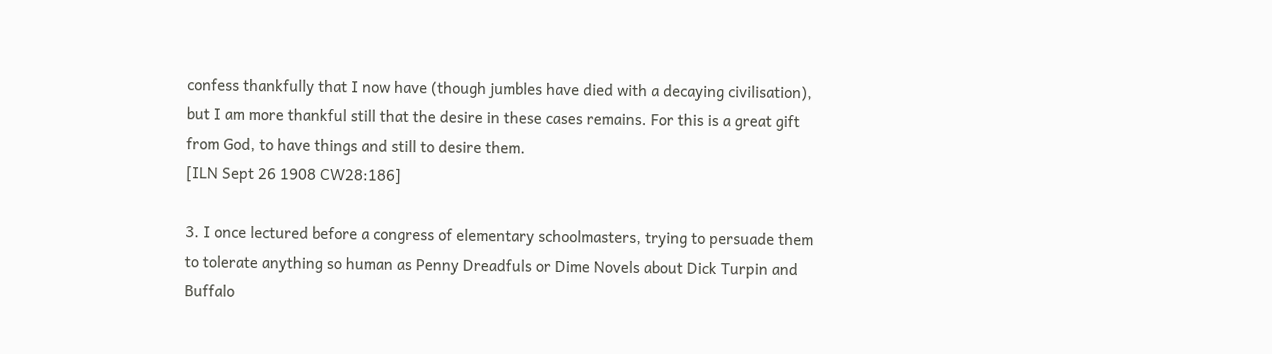confess thankfully that I now have (though jumbles have died with a decaying civilisation), but I am more thankful still that the desire in these cases remains. For this is a great gift from God, to have things and still to desire them.
[ILN Sept 26 1908 CW28:186]

3. I once lectured before a congress of elementary schoolmasters, trying to persuade them to tolerate anything so human as Penny Dreadfuls or Dime Novels about Dick Turpin and Buffalo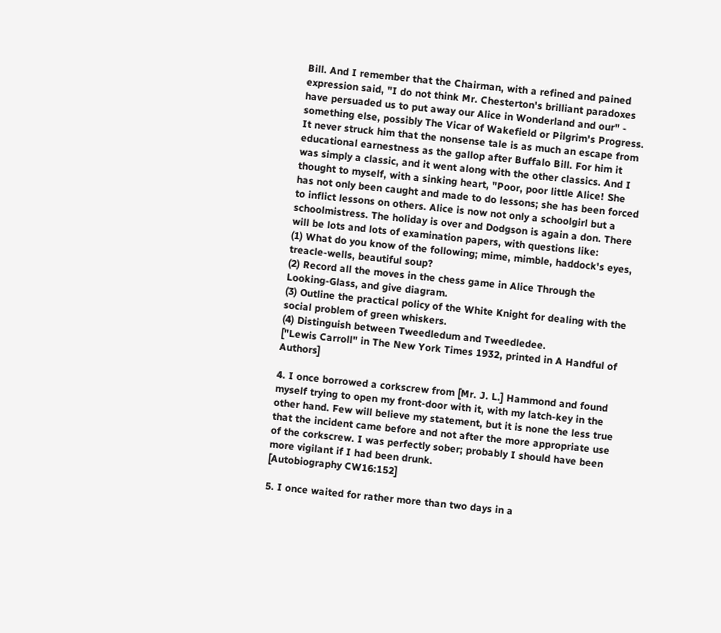Bill. And I remember that the Chairman, with a refined and pained expression said, "I do not think Mr. Chesterton's brilliant paradoxes have persuaded us to put away our Alice in Wonderland and our" - something else, possibly The Vicar of Wakefield or Pilgrim's Progress. It never struck him that the nonsense tale is as much an escape from educational earnestness as the gallop after Buffalo Bill. For him it was simply a classic, and it went along with the other classics. And I thought to myself, with a sinking heart, "Poor, poor little Alice! She has not only been caught and made to do lessons; she has been forced to inflict lessons on others. Alice is now not only a schoolgirl but a schoolmistress. The holiday is over and Dodgson is again a don. There will be lots and lots of examination papers, with questions like:
(1) What do you know of the following; mime, mimble, haddock's eyes, treacle-wells, beautiful soup?
(2) Record all the moves in the chess game in Alice Through the Looking-Glass, and give diagram.
(3) Outline the practical policy of the White Knight for dealing with the social problem of green whiskers.
(4) Distinguish between Tweedledum and Tweedledee.
["Lewis Carroll" in The New York Times 1932, printed in A Handful of Authors]

4. I once borrowed a corkscrew from [Mr. J. L.] Hammond and found myself trying to open my front-door with it, with my latch-key in the other hand. Few will believe my statement, but it is none the less true that the incident came before and not after the more appropriate use of the corkscrew. I was perfectly sober; probably I should have been more vigilant if I had been drunk.
[Autobiography CW16:152]

5. I once waited for rather more than two days in a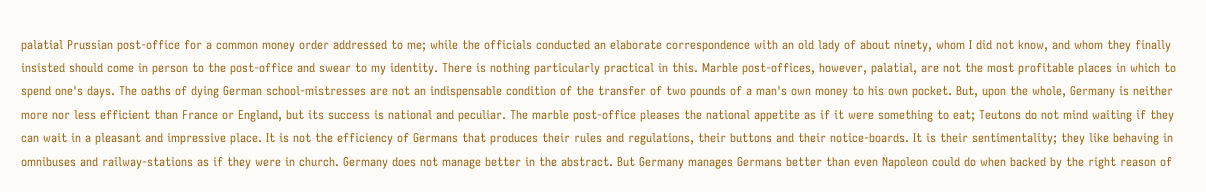palatial Prussian post-office for a common money order addressed to me; while the officials conducted an elaborate correspondence with an old lady of about ninety, whom I did not know, and whom they finally insisted should come in person to the post-office and swear to my identity. There is nothing particularly practical in this. Marble post-offices, however, palatial, are not the most profitable places in which to spend one's days. The oaths of dying German school-mistresses are not an indispensable condition of the transfer of two pounds of a man's own money to his own pocket. But, upon the whole, Germany is neither more nor less efficient than France or England, but its success is national and peculiar. The marble post-office pleases the national appetite as if it were something to eat; Teutons do not mind waiting if they can wait in a pleasant and impressive place. It is not the efficiency of Germans that produces their rules and regulations, their buttons and their notice-boards. It is their sentimentality; they like behaving in omnibuses and railway-stations as if they were in church. Germany does not manage better in the abstract. But Germany manages Germans better than even Napoleon could do when backed by the right reason of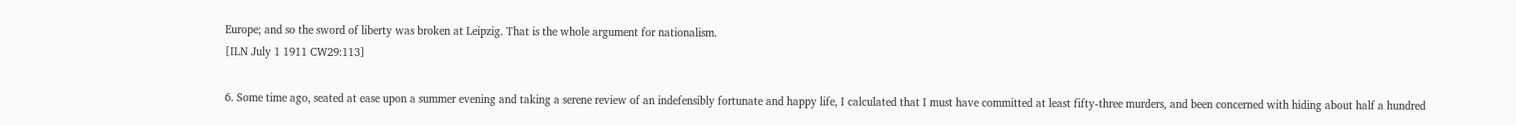Europe; and so the sword of liberty was broken at Leipzig. That is the whole argument for nationalism.
[ILN July 1 1911 CW29:113]

6. Some time ago, seated at ease upon a summer evening and taking a serene review of an indefensibly fortunate and happy life, I calculated that I must have committed at least fifty-three murders, and been concerned with hiding about half a hundred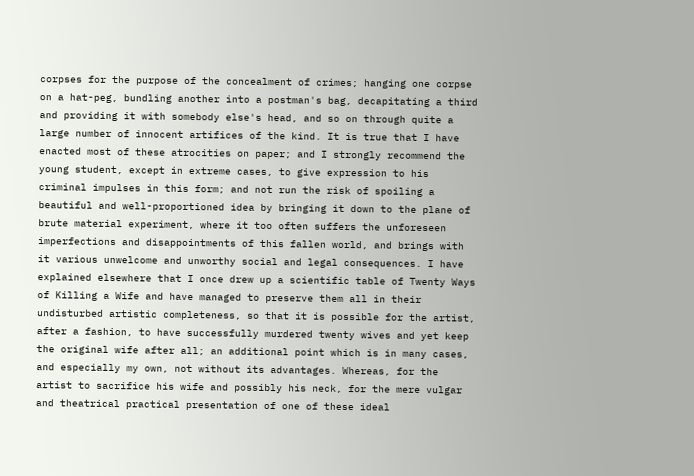corpses for the purpose of the concealment of crimes; hanging one corpse on a hat-peg, bundling another into a postman's bag, decapitating a third and providing it with somebody else's head, and so on through quite a large number of innocent artifices of the kind. It is true that I have enacted most of these atrocities on paper; and I strongly recommend the young student, except in extreme cases, to give expression to his criminal impulses in this form; and not run the risk of spoiling a beautiful and well-proportioned idea by bringing it down to the plane of brute material experiment, where it too often suffers the unforeseen imperfections and disappointments of this fallen world, and brings with it various unwelcome and unworthy social and legal consequences. I have explained elsewhere that I once drew up a scientific table of Twenty Ways of Killing a Wife and have managed to preserve them all in their undisturbed artistic completeness, so that it is possible for the artist, after a fashion, to have successfully murdered twenty wives and yet keep the original wife after all; an additional point which is in many cases, and especially my own, not without its advantages. Whereas, for the artist to sacrifice his wife and possibly his neck, for the mere vulgar and theatrical practical presentation of one of these ideal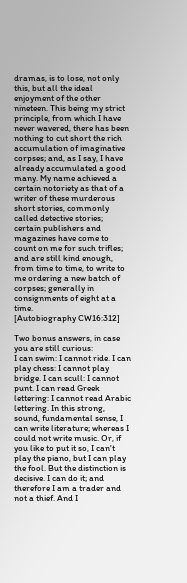dramas, is to lose, not only this, but all the ideal enjoyment of the other nineteen. This being my strict principle, from which I have never wavered, there has been nothing to cut short the rich accumulation of imaginative corpses; and, as I say, I have already accumulated a good many. My name achieved a certain notoriety as that of a writer of these murderous short stories, commonly called detective stories; certain publishers and magazines have come to count on me for such trifles; and are still kind enough, from time to time, to write to me ordering a new batch of corpses; generally in consignments of eight at a time.
[Autobiography CW16:312]

Two bonus answers, in case you are still curious:
I can swim: I cannot ride. I can play chess: I cannot play bridge. I can scull: I cannot punt. I can read Greek lettering: I cannot read Arabic lettering. In this strong, sound, fundamental sense, I can write literature; whereas I could not write music. Or, if you like to put it so, I can't play the piano, but I can play the fool. But the distinction is decisive. I can do it; and therefore I am a trader and not a thief. And I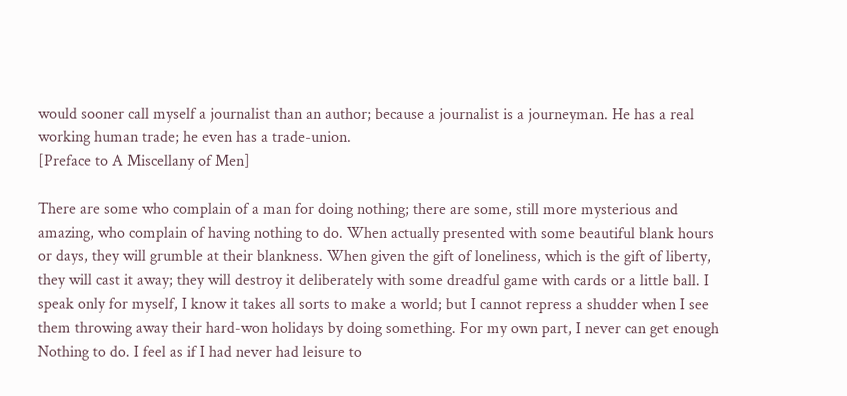would sooner call myself a journalist than an author; because a journalist is a journeyman. He has a real working human trade; he even has a trade-union.
[Preface to A Miscellany of Men]

There are some who complain of a man for doing nothing; there are some, still more mysterious and amazing, who complain of having nothing to do. When actually presented with some beautiful blank hours or days, they will grumble at their blankness. When given the gift of loneliness, which is the gift of liberty, they will cast it away; they will destroy it deliberately with some dreadful game with cards or a little ball. I speak only for myself, I know it takes all sorts to make a world; but I cannot repress a shudder when I see them throwing away their hard-won holidays by doing something. For my own part, I never can get enough Nothing to do. I feel as if I had never had leisure to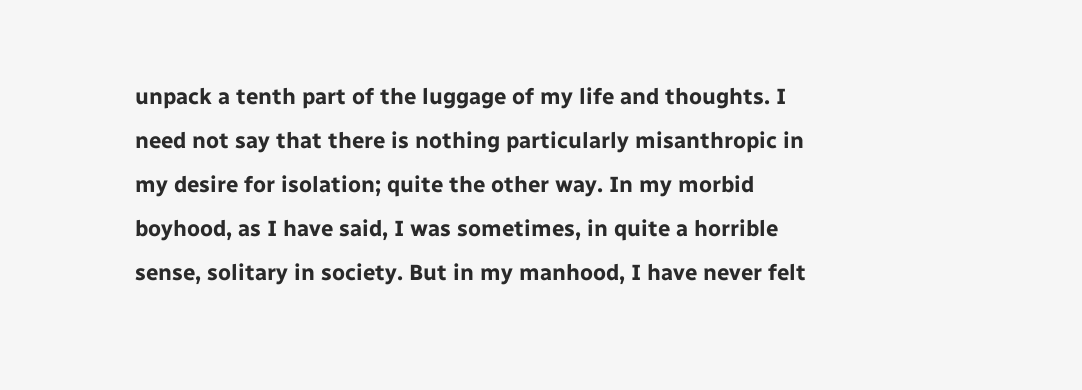unpack a tenth part of the luggage of my life and thoughts. I need not say that there is nothing particularly misanthropic in my desire for isolation; quite the other way. In my morbid boyhood, as I have said, I was sometimes, in quite a horrible sense, solitary in society. But in my manhood, I have never felt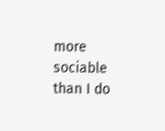more sociable than I do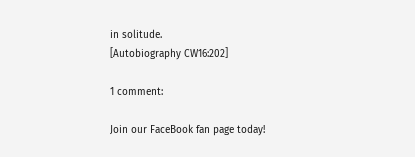in solitude.
[Autobiography CW16:202]

1 comment:

Join our FaceBook fan page today!